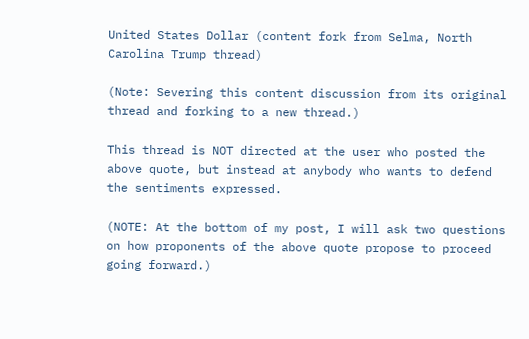United States Dollar (content fork from Selma, North Carolina Trump thread)

(Note: Severing this content discussion from its original thread and forking to a new thread.)

This thread is NOT directed at the user who posted the above quote, but instead at anybody who wants to defend the sentiments expressed.

(NOTE: At the bottom of my post, I will ask two questions on how proponents of the above quote propose to proceed going forward.)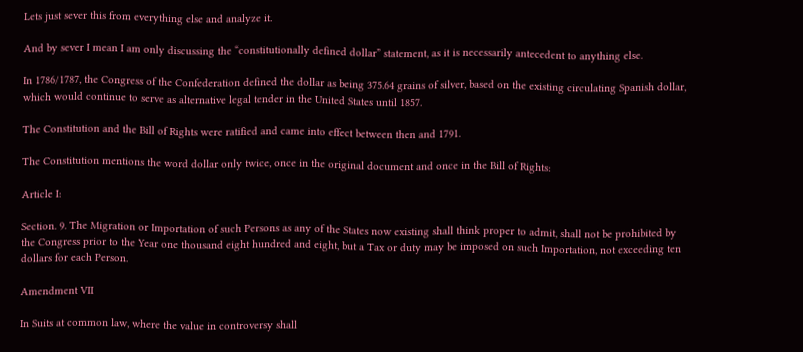Lets just sever this from everything else and analyze it.

And by sever I mean I am only discussing the “constitutionally defined dollar” statement, as it is necessarily antecedent to anything else.

In 1786/1787, the Congress of the Confederation defined the dollar as being 375.64 grains of silver, based on the existing circulating Spanish dollar, which would continue to serve as alternative legal tender in the United States until 1857.

The Constitution and the Bill of Rights were ratified and came into effect between then and 1791.

The Constitution mentions the word dollar only twice, once in the original document and once in the Bill of Rights:

Article I:

Section. 9. The Migration or Importation of such Persons as any of the States now existing shall think proper to admit, shall not be prohibited by the Congress prior to the Year one thousand eight hundred and eight, but a Tax or duty may be imposed on such Importation, not exceeding ten dollars for each Person.

Amendment VII

In Suits at common law, where the value in controversy shall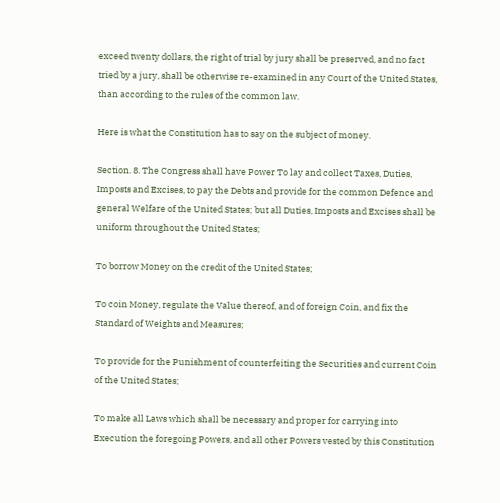exceed twenty dollars, the right of trial by jury shall be preserved, and no fact tried by a jury, shall be otherwise re-examined in any Court of the United States, than according to the rules of the common law.

Here is what the Constitution has to say on the subject of money.

Section. 8. The Congress shall have Power To lay and collect Taxes, Duties, Imposts and Excises, to pay the Debts and provide for the common Defence and general Welfare of the United States; but all Duties, Imposts and Excises shall be uniform throughout the United States;

To borrow Money on the credit of the United States;

To coin Money, regulate the Value thereof, and of foreign Coin, and fix the Standard of Weights and Measures;

To provide for the Punishment of counterfeiting the Securities and current Coin of the United States;

To make all Laws which shall be necessary and proper for carrying into Execution the foregoing Powers, and all other Powers vested by this Constitution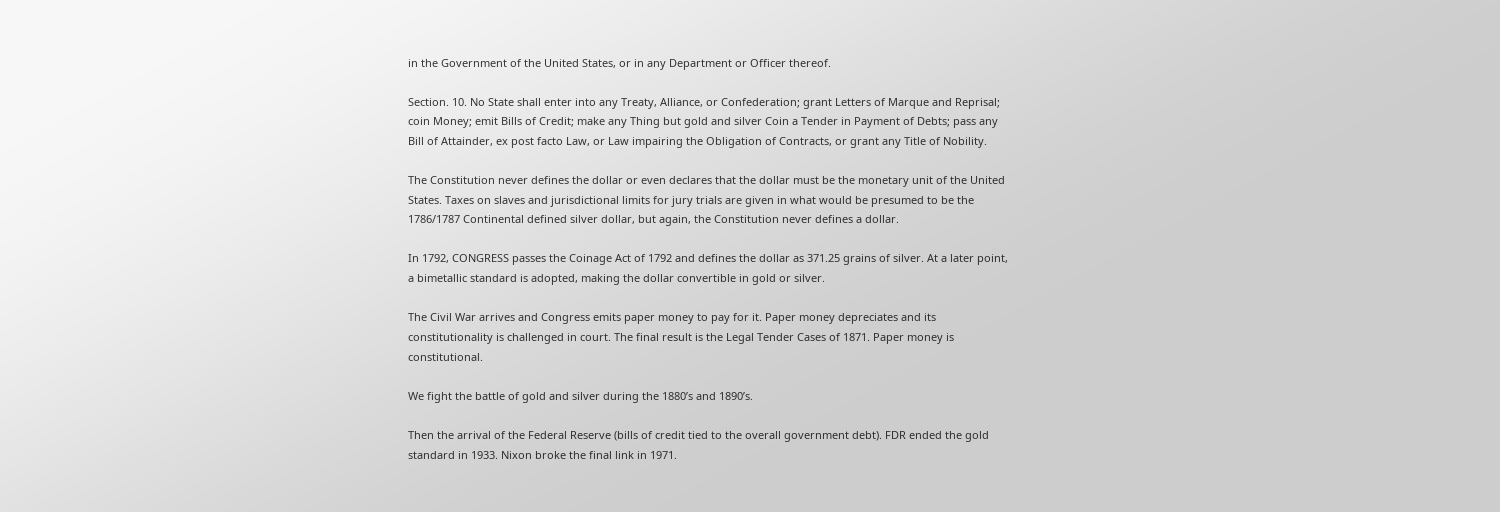in the Government of the United States, or in any Department or Officer thereof.

Section. 10. No State shall enter into any Treaty, Alliance, or Confederation; grant Letters of Marque and Reprisal; coin Money; emit Bills of Credit; make any Thing but gold and silver Coin a Tender in Payment of Debts; pass any Bill of Attainder, ex post facto Law, or Law impairing the Obligation of Contracts, or grant any Title of Nobility.

The Constitution never defines the dollar or even declares that the dollar must be the monetary unit of the United States. Taxes on slaves and jurisdictional limits for jury trials are given in what would be presumed to be the 1786/1787 Continental defined silver dollar, but again, the Constitution never defines a dollar.

In 1792, CONGRESS passes the Coinage Act of 1792 and defines the dollar as 371.25 grains of silver. At a later point, a bimetallic standard is adopted, making the dollar convertible in gold or silver.

The Civil War arrives and Congress emits paper money to pay for it. Paper money depreciates and its constitutionality is challenged in court. The final result is the Legal Tender Cases of 1871. Paper money is constitutional.

We fight the battle of gold and silver during the 1880’s and 1890’s.

Then the arrival of the Federal Reserve (bills of credit tied to the overall government debt). FDR ended the gold standard in 1933. Nixon broke the final link in 1971.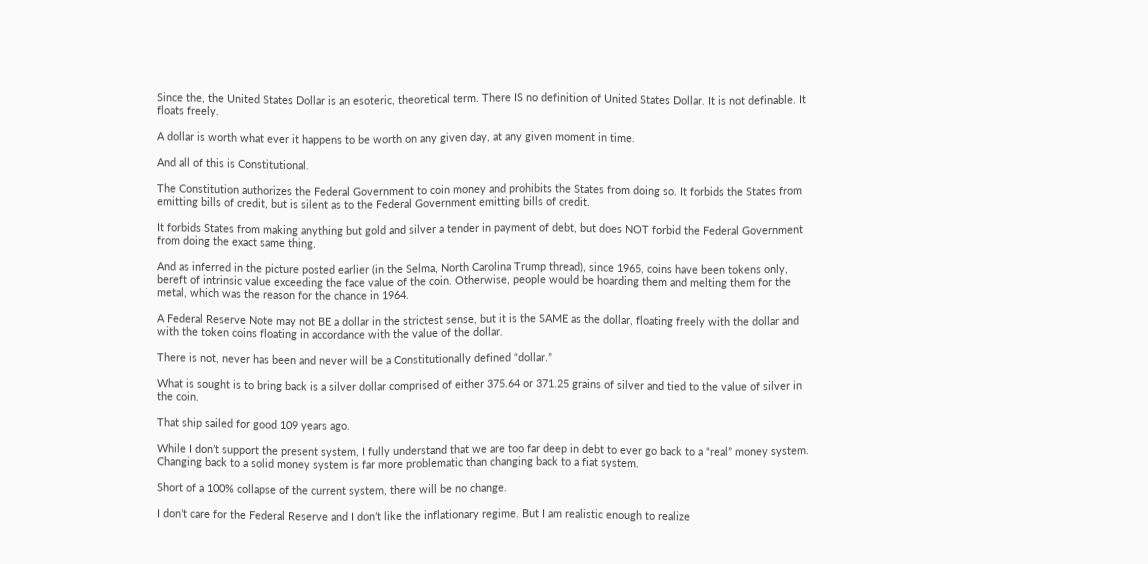Since the, the United States Dollar is an esoteric, theoretical term. There IS no definition of United States Dollar. It is not definable. It floats freely.

A dollar is worth what ever it happens to be worth on any given day, at any given moment in time.

And all of this is Constitutional.

The Constitution authorizes the Federal Government to coin money and prohibits the States from doing so. It forbids the States from emitting bills of credit, but is silent as to the Federal Government emitting bills of credit.

It forbids States from making anything but gold and silver a tender in payment of debt, but does NOT forbid the Federal Government from doing the exact same thing.

And as inferred in the picture posted earlier (in the Selma, North Carolina Trump thread), since 1965, coins have been tokens only, bereft of intrinsic value exceeding the face value of the coin. Otherwise, people would be hoarding them and melting them for the metal, which was the reason for the chance in 1964.

A Federal Reserve Note may not BE a dollar in the strictest sense, but it is the SAME as the dollar, floating freely with the dollar and with the token coins floating in accordance with the value of the dollar.

There is not, never has been and never will be a Constitutionally defined “dollar.”

What is sought is to bring back is a silver dollar comprised of either 375.64 or 371.25 grains of silver and tied to the value of silver in the coin.

That ship sailed for good 109 years ago.

While I don’t support the present system, I fully understand that we are too far deep in debt to ever go back to a “real” money system. Changing back to a solid money system is far more problematic than changing back to a fiat system.

Short of a 100% collapse of the current system, there will be no change.

I don’t care for the Federal Reserve and I don’t like the inflationary regime. But I am realistic enough to realize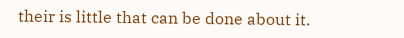their is little that can be done about it.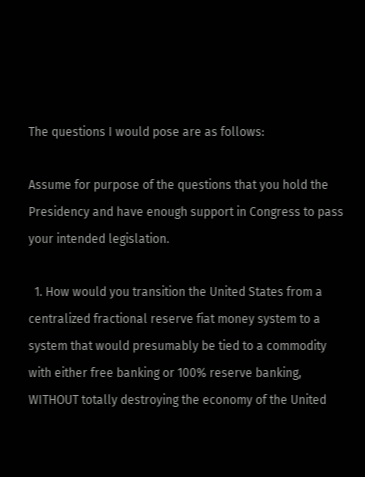The questions I would pose are as follows:

Assume for purpose of the questions that you hold the Presidency and have enough support in Congress to pass your intended legislation.

  1. How would you transition the United States from a centralized fractional reserve fiat money system to a system that would presumably be tied to a commodity with either free banking or 100% reserve banking, WITHOUT totally destroying the economy of the United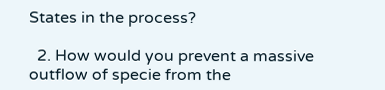States in the process?

  2. How would you prevent a massive outflow of specie from the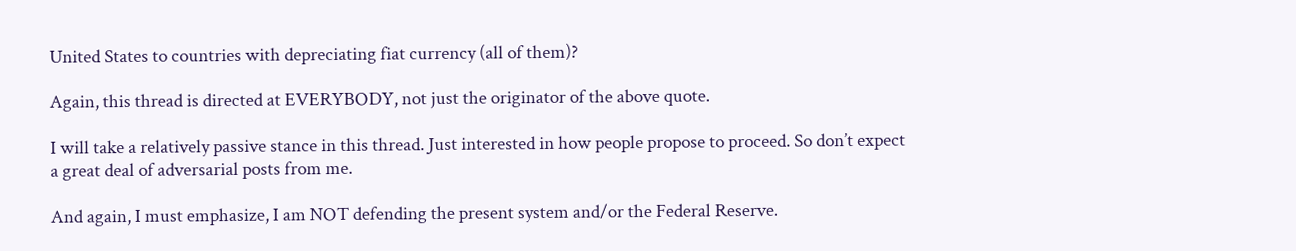United States to countries with depreciating fiat currency (all of them)?

Again, this thread is directed at EVERYBODY, not just the originator of the above quote.

I will take a relatively passive stance in this thread. Just interested in how people propose to proceed. So don’t expect a great deal of adversarial posts from me.

And again, I must emphasize, I am NOT defending the present system and/or the Federal Reserve.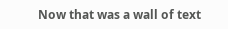Now that was a wall of text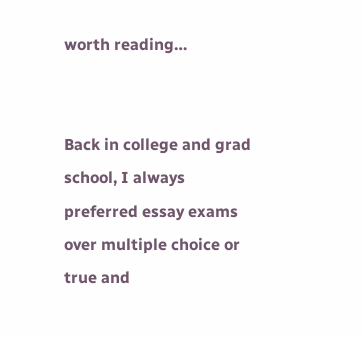worth reading…


Back in college and grad school, I always preferred essay exams over multiple choice or true and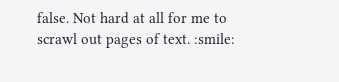false. Not hard at all for me to scrawl out pages of text. :smile: